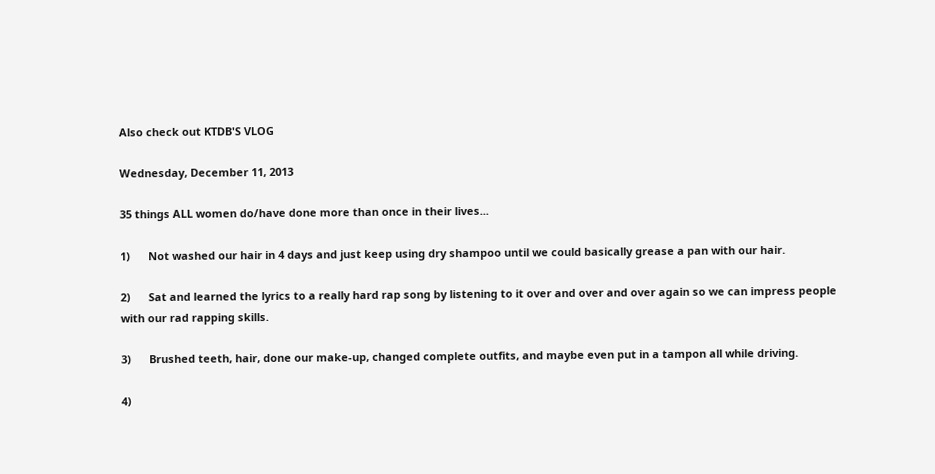Also check out KTDB'S VLOG

Wednesday, December 11, 2013

35 things ALL women do/have done more than once in their lives...

1)      Not washed our hair in 4 days and just keep using dry shampoo until we could basically grease a pan with our hair.

2)      Sat and learned the lyrics to a really hard rap song by listening to it over and over and over again so we can impress people with our rad rapping skills.

3)      Brushed teeth, hair, done our make-up, changed complete outfits, and maybe even put in a tampon all while driving.

4)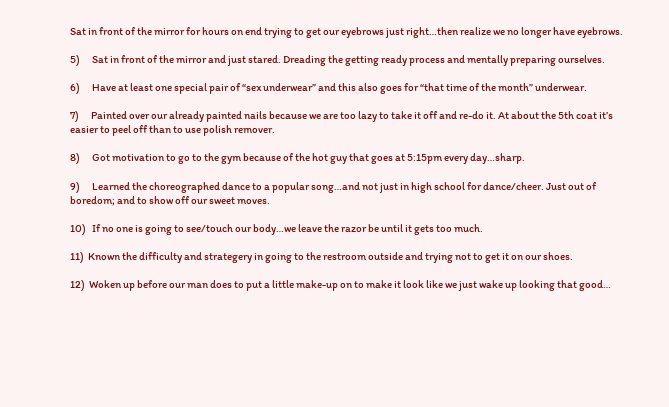Sat in front of the mirror for hours on end trying to get our eyebrows just right…then realize we no longer have eyebrows.

5)      Sat in front of the mirror and just stared. Dreading the getting ready process and mentally preparing ourselves.

6)      Have at least one special pair of “sex underwear” and this also goes for “that time of the month” underwear.

7)      Painted over our already painted nails because we are too lazy to take it off and re-do it. At about the 5th coat it’s easier to peel off than to use polish remover.

8)      Got motivation to go to the gym because of the hot guy that goes at 5:15pm every day…sharp.

9)      Learned the choreographed dance to a popular song…and not just in high school for dance/cheer. Just out of boredom; and to show off our sweet moves.

10)   If no one is going to see/touch our body…we leave the razor be until it gets too much.

11)  Known the difficulty and strategery in going to the restroom outside and trying not to get it on our shoes.

12)  Woken up before our man does to put a little make-up on to make it look like we just wake up looking that good…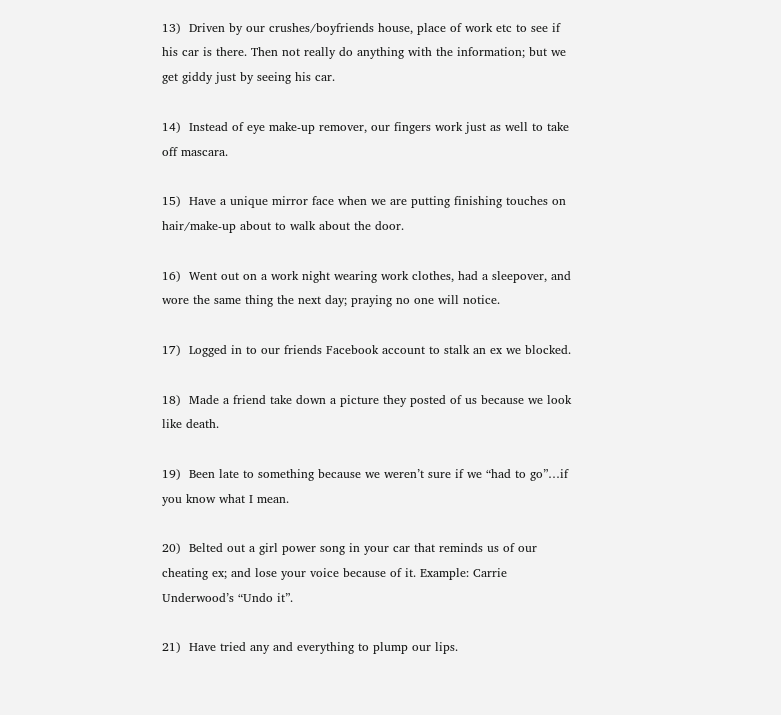13)  Driven by our crushes/boyfriends house, place of work etc to see if his car is there. Then not really do anything with the information; but we get giddy just by seeing his car.

14)  Instead of eye make-up remover, our fingers work just as well to take off mascara.

15)  Have a unique mirror face when we are putting finishing touches on hair/make-up about to walk about the door.

16)  Went out on a work night wearing work clothes, had a sleepover, and wore the same thing the next day; praying no one will notice.

17)  Logged in to our friends Facebook account to stalk an ex we blocked.

18)  Made a friend take down a picture they posted of us because we look like death.

19)  Been late to something because we weren’t sure if we “had to go”…if you know what I mean.

20)  Belted out a girl power song in your car that reminds us of our cheating ex; and lose your voice because of it. Example: Carrie Underwood’s “Undo it”.

21)  Have tried any and everything to plump our lips.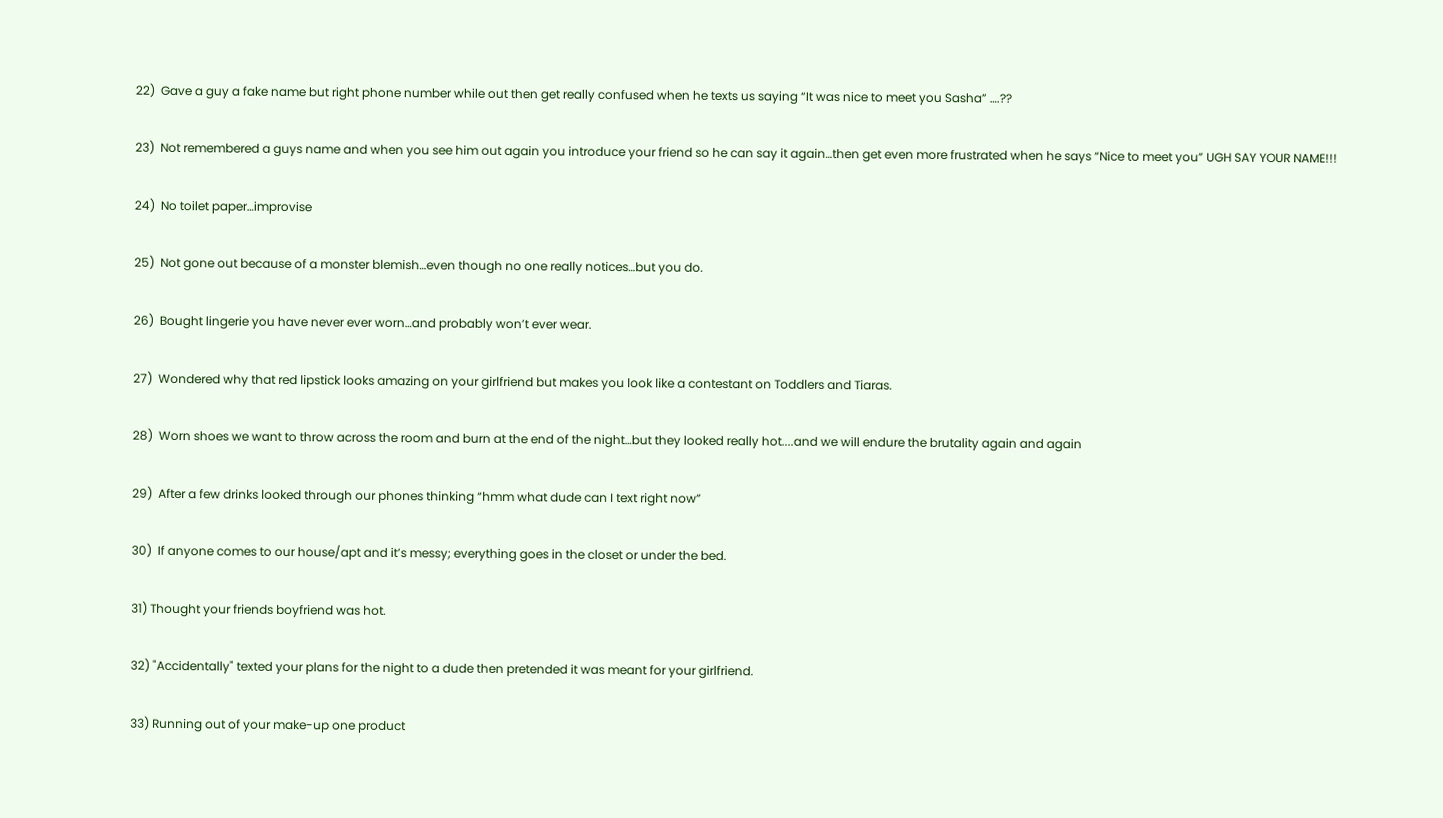22)  Gave a guy a fake name but right phone number while out then get really confused when he texts us saying “It was nice to meet you Sasha” ….??

23)  Not remembered a guys name and when you see him out again you introduce your friend so he can say it again…then get even more frustrated when he says “Nice to meet you” UGH SAY YOUR NAME!!!

24)  No toilet paper…improvise

25)  Not gone out because of a monster blemish…even though no one really notices…but you do.

26)  Bought lingerie you have never ever worn…and probably won’t ever wear.

27)  Wondered why that red lipstick looks amazing on your girlfriend but makes you look like a contestant on Toddlers and Tiaras.

28)  Worn shoes we want to throw across the room and burn at the end of the night…but they looked really hot....and we will endure the brutality again and again

29)  After a few drinks looked through our phones thinking “hmm what dude can I text right now”

30)  If anyone comes to our house/apt and it’s messy; everything goes in the closet or under the bed.

31) Thought your friends boyfriend was hot.

32) "Accidentally" texted your plans for the night to a dude then pretended it was meant for your girlfriend.

33) Running out of your make-up one product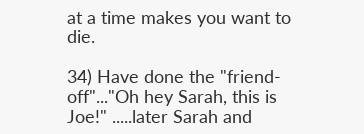at a time makes you want to die.

34) Have done the "friend-off"..."Oh hey Sarah, this is Joe!" .....later Sarah and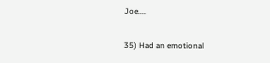Joe....

35) Had an emotional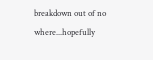breakdown out of no where...hopefully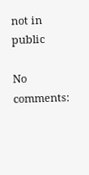not in public

No comments: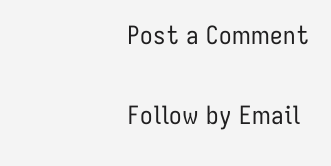Post a Comment

Follow by Email